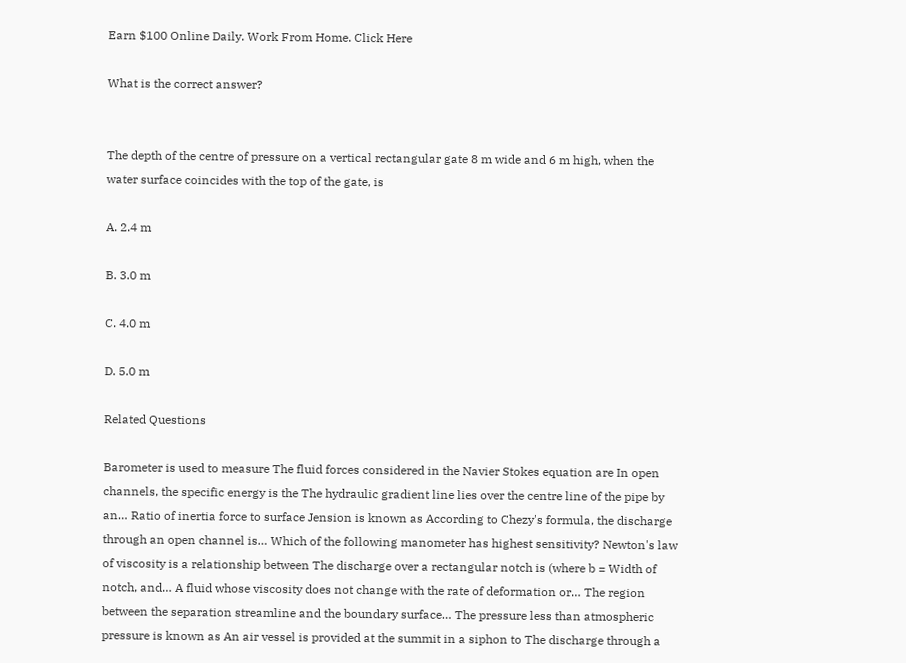Earn $100 Online Daily. Work From Home. Click Here

What is the correct answer?


The depth of the centre of pressure on a vertical rectangular gate 8 m wide and 6 m high, when the water surface coincides with the top of the gate, is

A. 2.4 m

B. 3.0 m

C. 4.0 m

D. 5.0 m

Related Questions

Barometer is used to measure The fluid forces considered in the Navier Stokes equation are In open channels, the specific energy is the The hydraulic gradient line lies over the centre line of the pipe by an… Ratio of inertia force to surface Jension is known as According to Chezy's formula, the discharge through an open channel is… Which of the following manometer has highest sensitivity? Newton's law of viscosity is a relationship between The discharge over a rectangular notch is (where b = Width of notch, and… A fluid whose viscosity does not change with the rate of deformation or… The region between the separation streamline and the boundary surface… The pressure less than atmospheric pressure is known as An air vessel is provided at the summit in a siphon to The discharge through a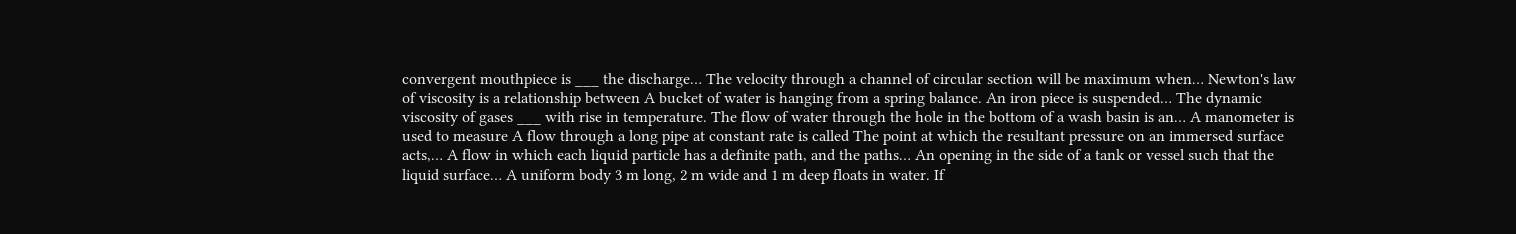convergent mouthpiece is ___ the discharge… The velocity through a channel of circular section will be maximum when… Newton's law of viscosity is a relationship between A bucket of water is hanging from a spring balance. An iron piece is suspended… The dynamic viscosity of gases ___ with rise in temperature. The flow of water through the hole in the bottom of a wash basin is an… A manometer is used to measure A flow through a long pipe at constant rate is called The point at which the resultant pressure on an immersed surface acts,… A flow in which each liquid particle has a definite path, and the paths… An opening in the side of a tank or vessel such that the liquid surface… A uniform body 3 m long, 2 m wide and 1 m deep floats in water. If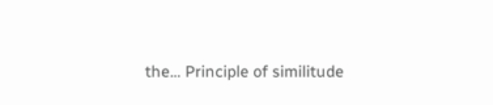the… Principle of similitude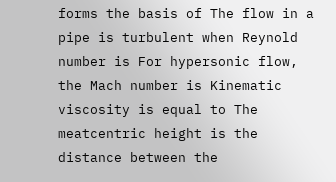forms the basis of The flow in a pipe is turbulent when Reynold number is For hypersonic flow, the Mach number is Kinematic viscosity is equal to The meatcentric height is the distance between the